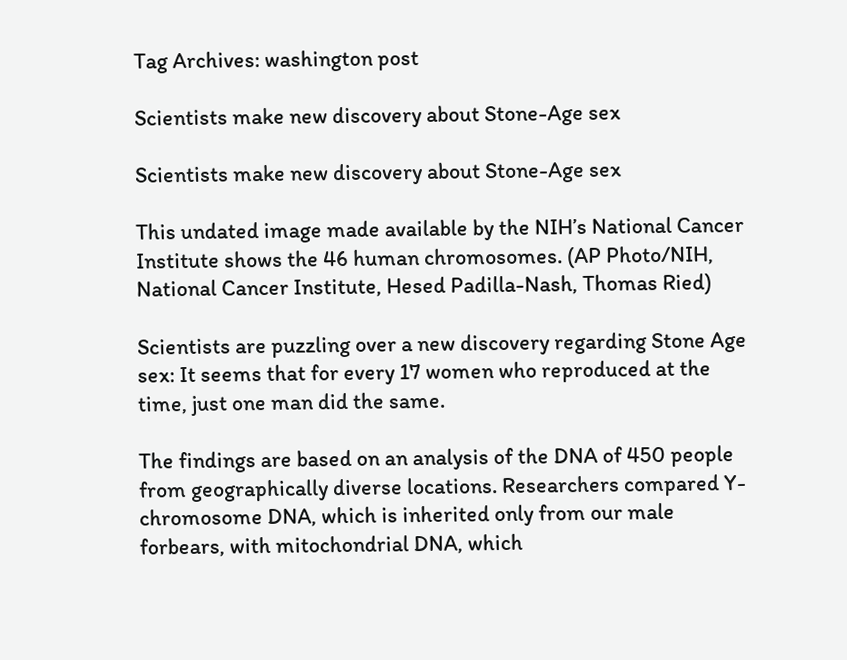Tag Archives: washington post

Scientists make new discovery about Stone-Age sex

Scientists make new discovery about Stone-Age sex

This undated image made available by the NIH’s National Cancer Institute shows the 46 human chromosomes. (AP Photo/NIH, National Cancer Institute, Hesed Padilla-Nash, Thomas Ried)

Scientists are puzzling over a new discovery regarding Stone Age sex: It seems that for every 17 women who reproduced at the time, just one man did the same.

The findings are based on an analysis of the DNA of 450 people from geographically diverse locations. Researchers compared Y-chromosome DNA, which is inherited only from our male forbears, with mitochondrial DNA, which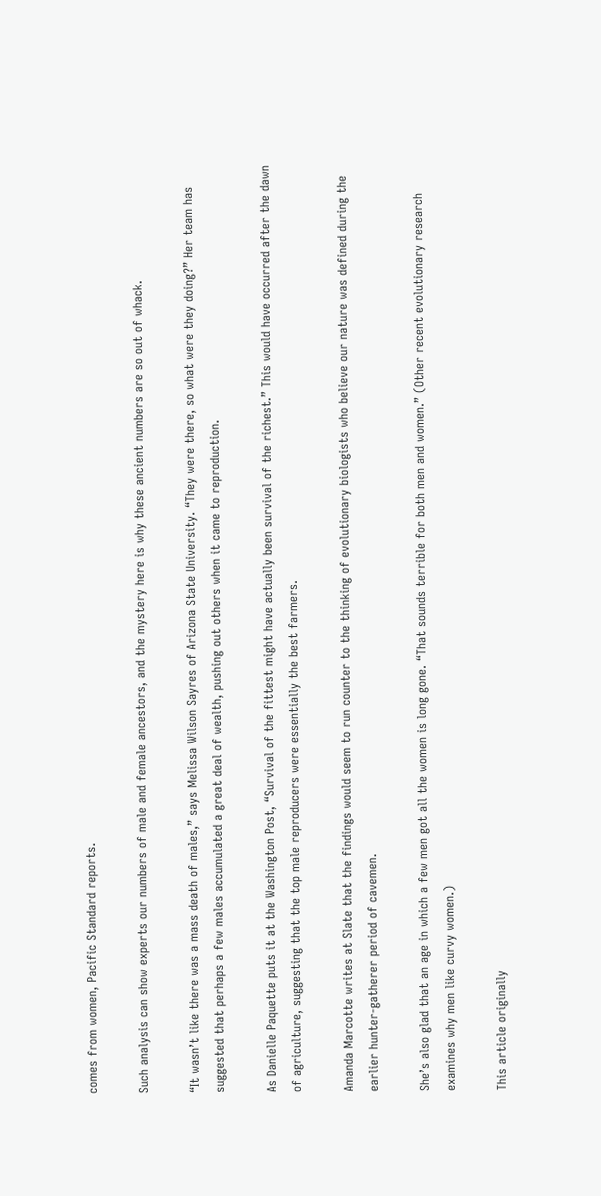comes from women, Pacific Standard reports.

Such analysis can show experts our numbers of male and female ancestors, and the mystery here is why these ancient numbers are so out of whack.

“It wasn’t like there was a mass death of males,” says Melissa Wilson Sayres of Arizona State University. “They were there, so what were they doing?” Her team has suggested that perhaps a few males accumulated a great deal of wealth, pushing out others when it came to reproduction.

As Danielle Paquette puts it at the Washington Post, “Survival of the fittest might have actually been survival of the richest.” This would have occurred after the dawn of agriculture, suggesting that the top male reproducers were essentially the best farmers.

Amanda Marcotte writes at Slate that the findings would seem to run counter to the thinking of evolutionary biologists who believe our nature was defined during the earlier hunter-gatherer period of cavemen.

She’s also glad that an age in which a few men got all the women is long gone. “That sounds terrible for both men and women.” (Other recent evolutionary research examines why men like curvy women.)

This article originally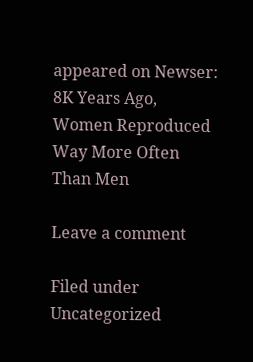appeared on Newser: 8K Years Ago, Women Reproduced Way More Often Than Men

Leave a comment

Filed under Uncategorized